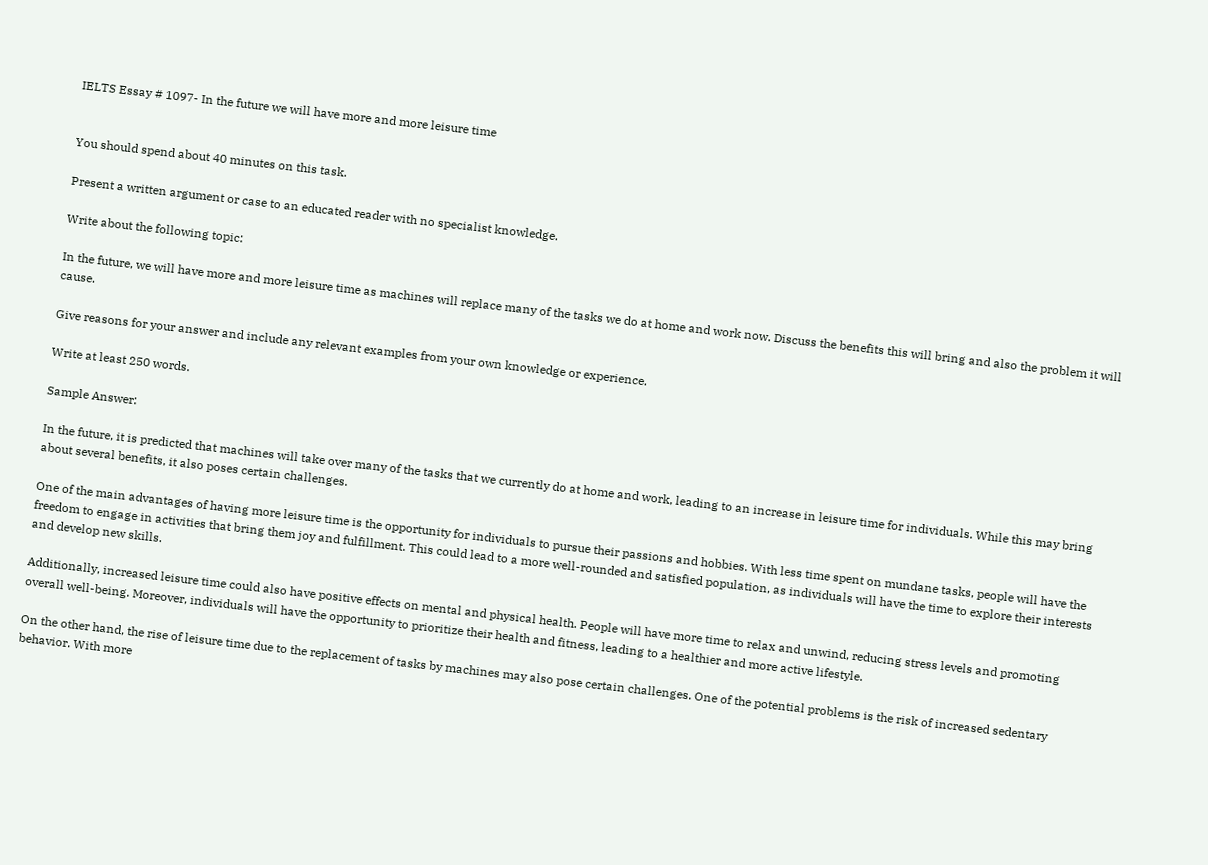IELTS Essay # 1097- In the future we will have more and more leisure time


You should spend about 40 minutes on this task.

Present a written argument or case to an educated reader with no specialist knowledge.

Write about the following topic:

In the future, we will have more and more leisure time as machines will replace many of the tasks we do at home and work now. Discuss the benefits this will bring and also the problem it will cause.

Give reasons for your answer and include any relevant examples from your own knowledge or experience.

Write at least 250 words.

Sample Answer:

In the future, it is predicted that machines will take over many of the tasks that we currently do at home and work, leading to an increase in leisure time for individuals. While this may bring about several benefits, it also poses certain challenges.

One of the main advantages of having more leisure time is the opportunity for individuals to pursue their passions and hobbies. With less time spent on mundane tasks, people will have the freedom to engage in activities that bring them joy and fulfillment. This could lead to a more well-rounded and satisfied population, as individuals will have the time to explore their interests and develop new skills.

Additionally, increased leisure time could also have positive effects on mental and physical health. People will have more time to relax and unwind, reducing stress levels and promoting overall well-being. Moreover, individuals will have the opportunity to prioritize their health and fitness, leading to a healthier and more active lifestyle.

On the other hand, the rise of leisure time due to the replacement of tasks by machines may also pose certain challenges. One of the potential problems is the risk of increased sedentary behavior. With more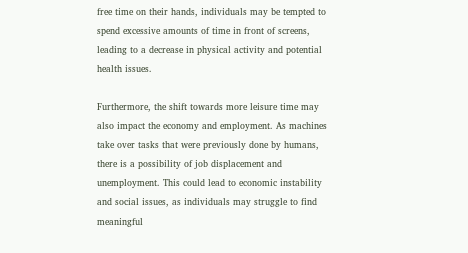free time on their hands, individuals may be tempted to spend excessive amounts of time in front of screens, leading to a decrease in physical activity and potential health issues.

Furthermore, the shift towards more leisure time may also impact the economy and employment. As machines take over tasks that were previously done by humans, there is a possibility of job displacement and unemployment. This could lead to economic instability and social issues, as individuals may struggle to find meaningful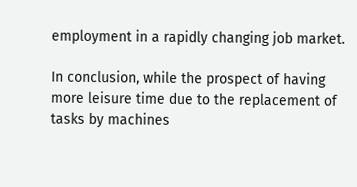employment in a rapidly changing job market.

In conclusion, while the prospect of having more leisure time due to the replacement of tasks by machines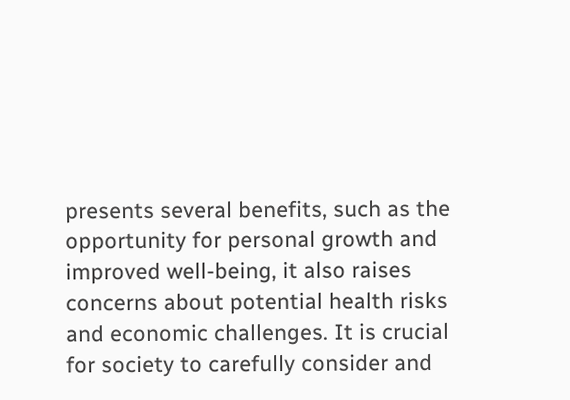presents several benefits, such as the opportunity for personal growth and improved well-being, it also raises concerns about potential health risks and economic challenges. It is crucial for society to carefully consider and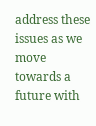address these issues as we move towards a future with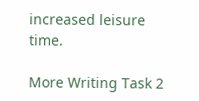increased leisure time.

More Writing Task 2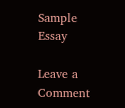Sample Essay

Leave a Comment